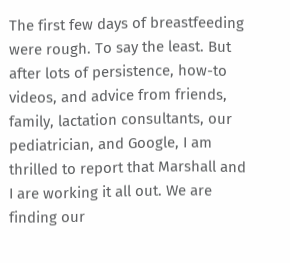The first few days of breastfeeding were rough. To say the least. But after lots of persistence, how-to videos, and advice from friends, family, lactation consultants, our pediatrician, and Google, I am thrilled to report that Marshall and I are working it all out. We are finding our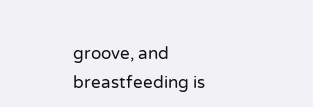groove, and breastfeeding is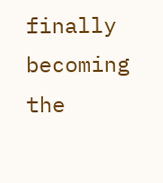finally becoming the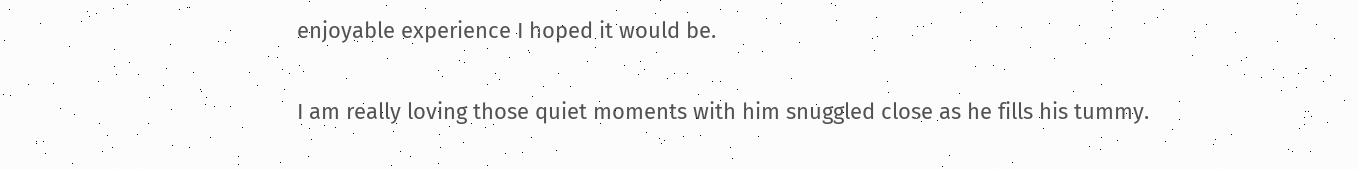enjoyable experience I hoped it would be.

I am really loving those quiet moments with him snuggled close as he fills his tummy.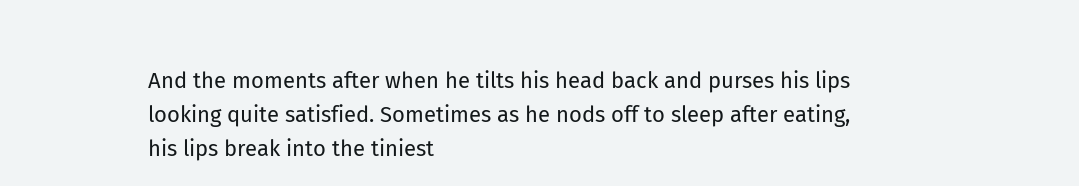And the moments after when he tilts his head back and purses his lips looking quite satisfied. Sometimes as he nods off to sleep after eating, his lips break into the tiniest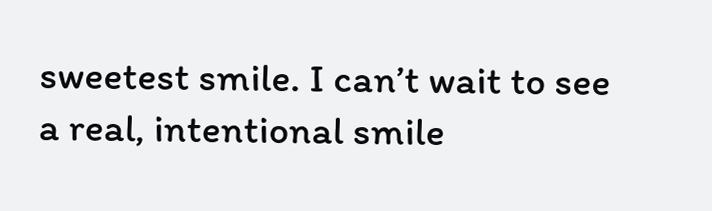sweetest smile. I can’t wait to see a real, intentional smile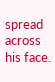spread across his face.